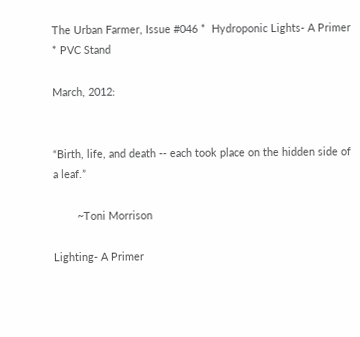The Urban Farmer, Issue #046 *  Hydroponic Lights- A Primer * PVC Stand

March, 2012:


“Birth, life, and death -- each took place on the hidden side of a leaf.”

        ~Toni Morrison

Lighting- A Primer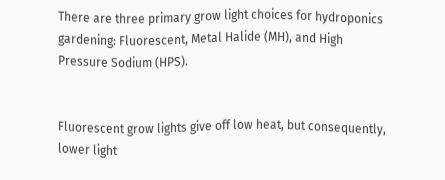There are three primary grow light choices for hydroponics gardening: Fluorescent, Metal Halide (MH), and High Pressure Sodium (HPS).


Fluorescent grow lights give off low heat, but consequently, lower light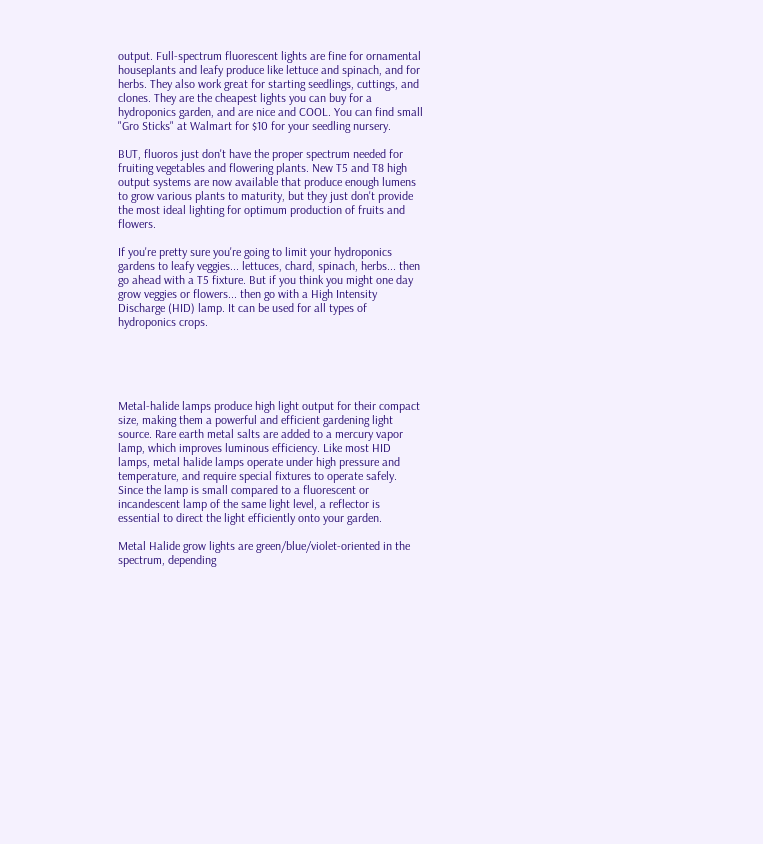output. Full-spectrum fluorescent lights are fine for ornamental houseplants and leafy produce like lettuce and spinach, and for herbs. They also work great for starting seedlings, cuttings, and clones. They are the cheapest lights you can buy for a hydroponics garden, and are nice and COOL. You can find small "Gro Sticks" at Walmart for $10 for your seedling nursery.

BUT, fluoros just don't have the proper spectrum needed for fruiting vegetables and flowering plants. New T5 and T8 high output systems are now available that produce enough lumens to grow various plants to maturity, but they just don't provide the most ideal lighting for optimum production of fruits and flowers.

If you're pretty sure you're going to limit your hydroponics gardens to leafy veggies... lettuces, chard, spinach, herbs... then go ahead with a T5 fixture. But if you think you might one day grow veggies or flowers... then go with a High Intensity Discharge (HID) lamp. It can be used for all types of hydroponics crops.





Metal-halide lamps produce high light output for their compact size, making them a powerful and efficient gardening light source. Rare earth metal salts are added to a mercury vapor lamp, which improves luminous efficiency. Like most HID lamps, metal halide lamps operate under high pressure and temperature, and require special fixtures to operate safely. Since the lamp is small compared to a fluorescent or incandescent lamp of the same light level, a reflector is essential to direct the light efficiently onto your garden.

Metal Halide grow lights are green/blue/violet-oriented in the spectrum, depending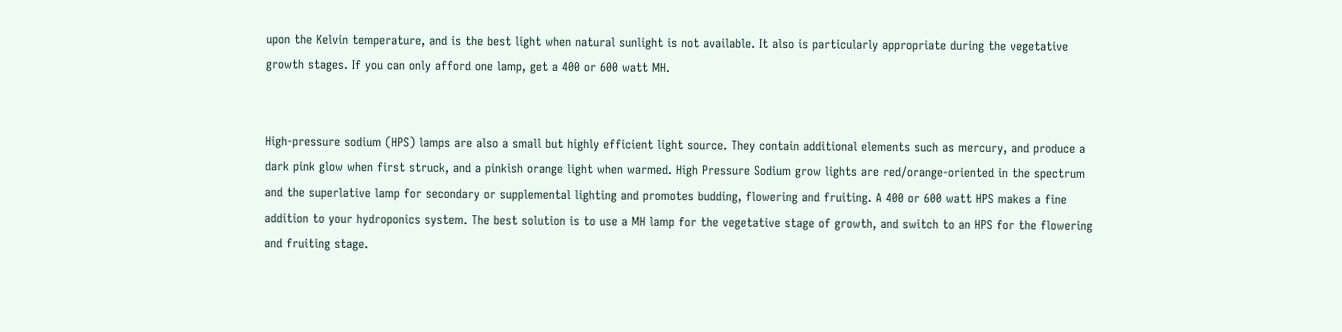upon the Kelvin temperature, and is the best light when natural sunlight is not available. It also is particularly appropriate during the vegetative growth stages. If you can only afford one lamp, get a 400 or 600 watt MH.


High-pressure sodium (HPS) lamps are also a small but highly efficient light source. They contain additional elements such as mercury, and produce a dark pink glow when first struck, and a pinkish orange light when warmed. High Pressure Sodium grow lights are red/orange-oriented in the spectrum and the superlative lamp for secondary or supplemental lighting and promotes budding, flowering and fruiting. A 400 or 600 watt HPS makes a fine addition to your hydroponics system. The best solution is to use a MH lamp for the vegetative stage of growth, and switch to an HPS for the flowering and fruiting stage.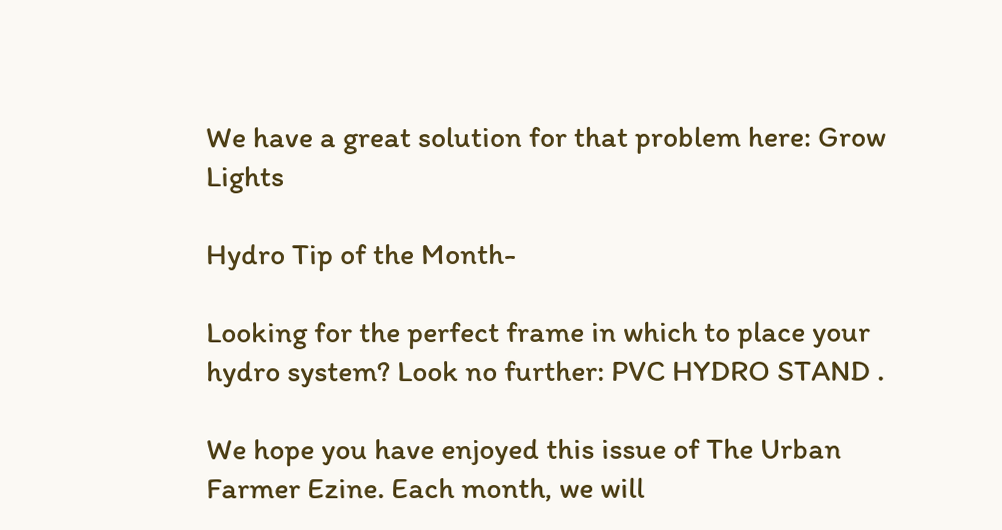We have a great solution for that problem here: Grow Lights

Hydro Tip of the Month-

Looking for the perfect frame in which to place your hydro system? Look no further: PVC HYDRO STAND .

We hope you have enjoyed this issue of The Urban Farmer Ezine. Each month, we will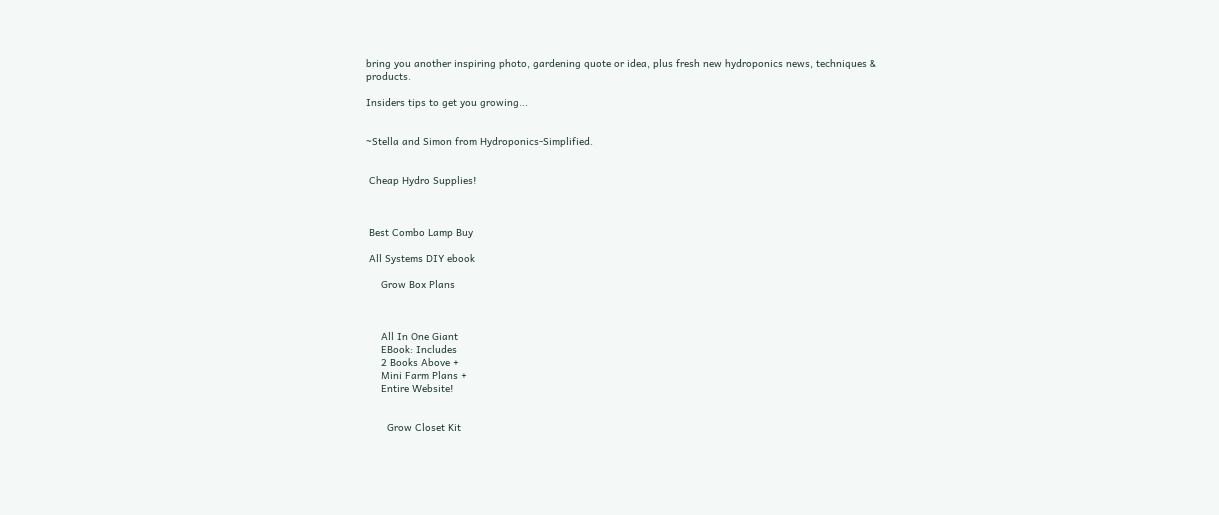bring you another inspiring photo, gardening quote or idea, plus fresh new hydroponics news, techniques & products.

Insiders tips to get you growing...


~Stella and Simon from Hydroponics-Simplified.


 Cheap Hydro Supplies!



 Best Combo Lamp Buy

 All Systems DIY ebook

     Grow Box Plans



     All In One Giant
     EBook: Includes
     2 Books Above +
     Mini Farm Plans +
     Entire Website!


       Grow Closet Kit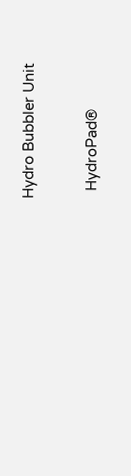Hydro Bubbler Unit


  HydroPad®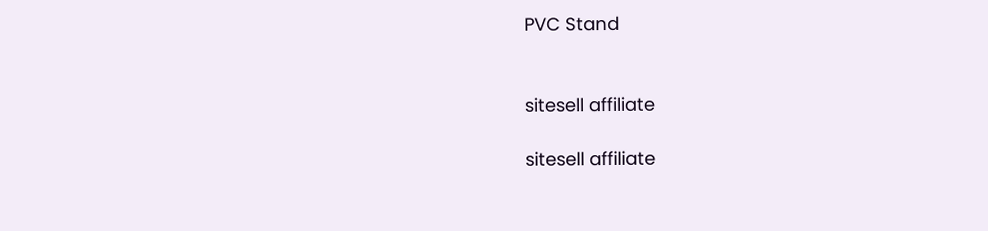PVC Stand


sitesell affiliate

sitesell affiliate